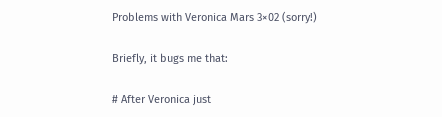Problems with Veronica Mars 3×02 (sorry!)

Briefly, it bugs me that:

# After Veronica just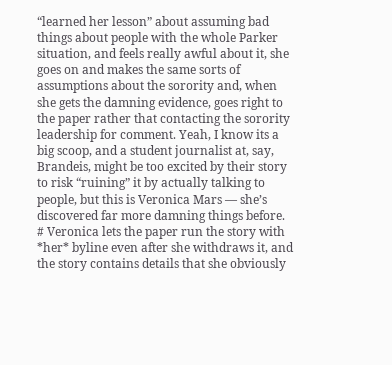“learned her lesson” about assuming bad things about people with the whole Parker situation, and feels really awful about it, she goes on and makes the same sorts of assumptions about the sorority and, when she gets the damning evidence, goes right to the paper rather that contacting the sorority leadership for comment. Yeah, I know its a big scoop, and a student journalist at, say, Brandeis, might be too excited by their story to risk “ruining” it by actually talking to people, but this is Veronica Mars — she’s discovered far more damning things before.
# Veronica lets the paper run the story with *her* byline even after she withdraws it, and the story contains details that she obviously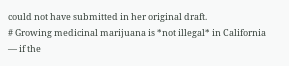could not have submitted in her original draft.
# Growing medicinal marijuana is *not illegal* in California — if the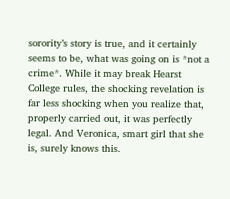sorority’s story is true, and it certainly seems to be, what was going on is *not a crime*. While it may break Hearst College rules, the shocking revelation is far less shocking when you realize that, properly carried out, it was perfectly legal. And Veronica, smart girl that she is, surely knows this.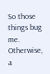So those things bug me. Otherwise, a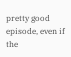pretty good episode, even if the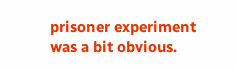prisoner experiment was a bit obvious.